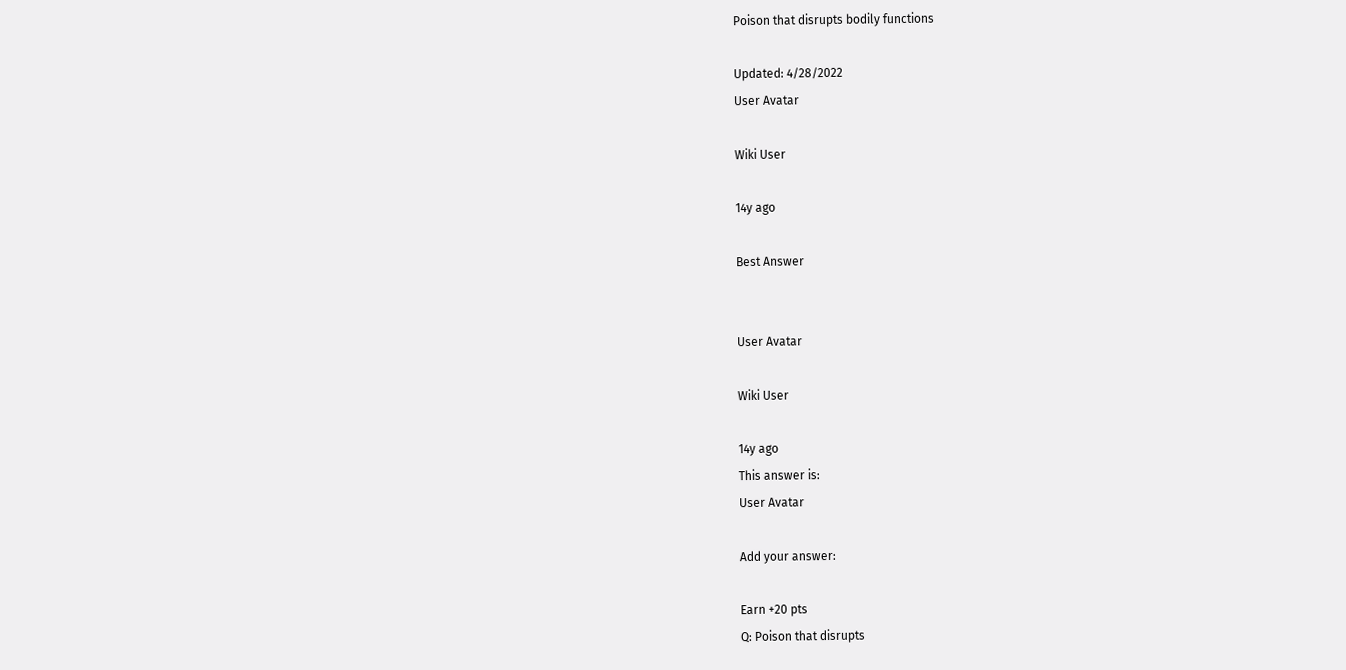Poison that disrupts bodily functions

Updated: 4/28/2022
User Avatar

Wiki User

14y ago

Best Answer


User Avatar

Wiki User

14y ago
This answer is:
User Avatar

Add your answer:

Earn +20 pts
Q: Poison that disrupts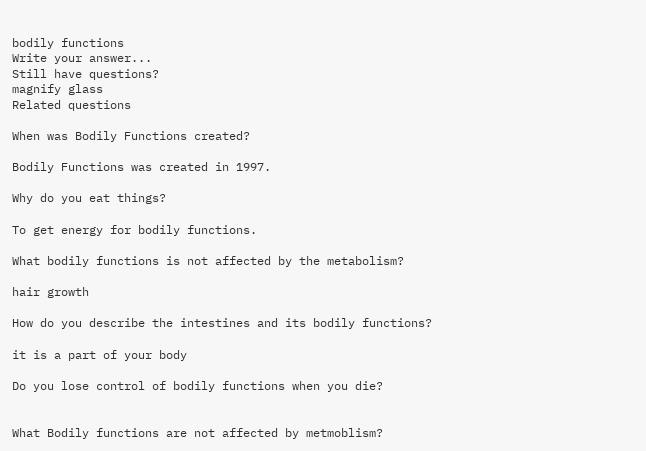bodily functions
Write your answer...
Still have questions?
magnify glass
Related questions

When was Bodily Functions created?

Bodily Functions was created in 1997.

Why do you eat things?

To get energy for bodily functions.

What bodily functions is not affected by the metabolism?

hair growth

How do you describe the intestines and its bodily functions?

it is a part of your body

Do you lose control of bodily functions when you die?


What Bodily functions are not affected by metmoblism?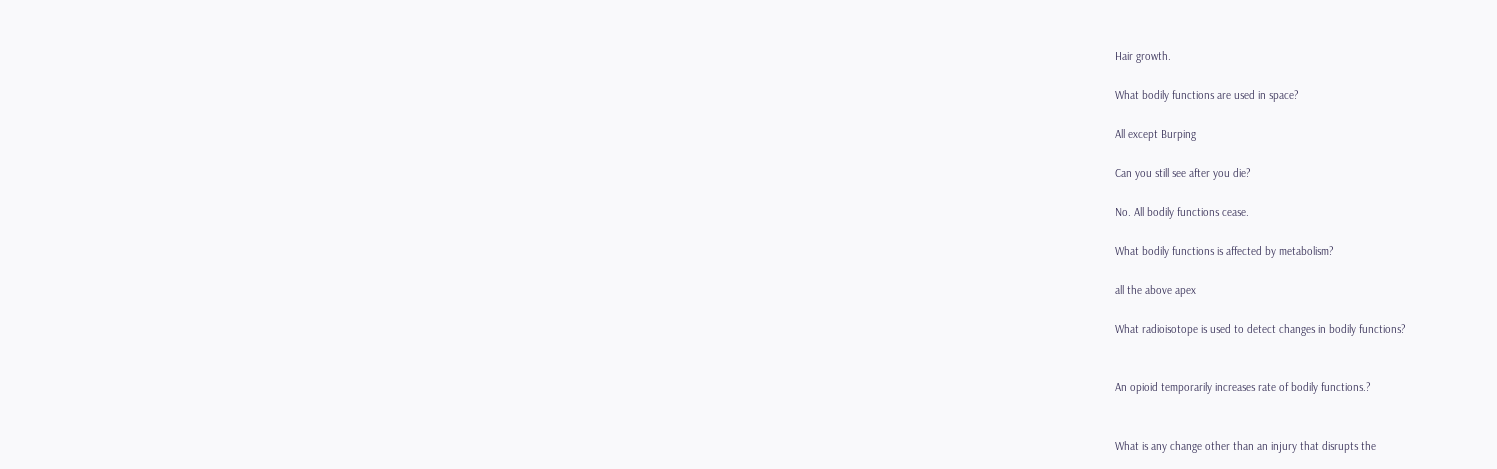Hair growth.

What bodily functions are used in space?

All except Burping

Can you still see after you die?

No. All bodily functions cease.

What bodily functions is affected by metabolism?

all the above apex

What radioisotope is used to detect changes in bodily functions?


An opioid temporarily increases rate of bodily functions.?


What is any change other than an injury that disrupts the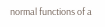normal functions of a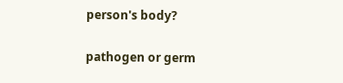person's body?

pathogen or germ